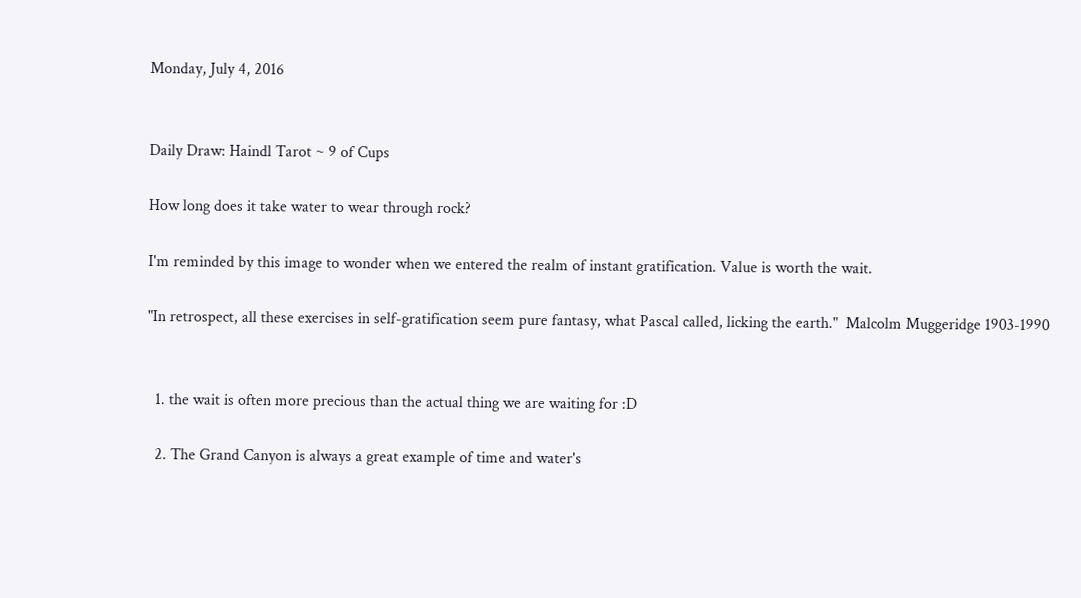Monday, July 4, 2016


Daily Draw: Haindl Tarot ~ 9 of Cups

How long does it take water to wear through rock?

I'm reminded by this image to wonder when we entered the realm of instant gratification. Value is worth the wait.

"In retrospect, all these exercises in self-gratification seem pure fantasy, what Pascal called, licking the earth."  Malcolm Muggeridge 1903-1990


  1. the wait is often more precious than the actual thing we are waiting for :D

  2. The Grand Canyon is always a great example of time and water's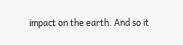impact on the earth. And so it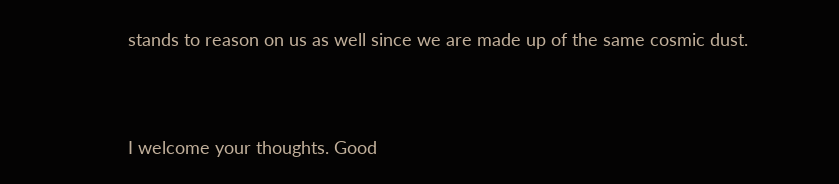stands to reason on us as well since we are made up of the same cosmic dust.


I welcome your thoughts. Good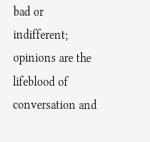bad or indifferent; opinions are the lifeblood of conversation and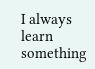I always learn something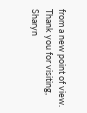from a new point of view. Thank you for visiting, Sharyn